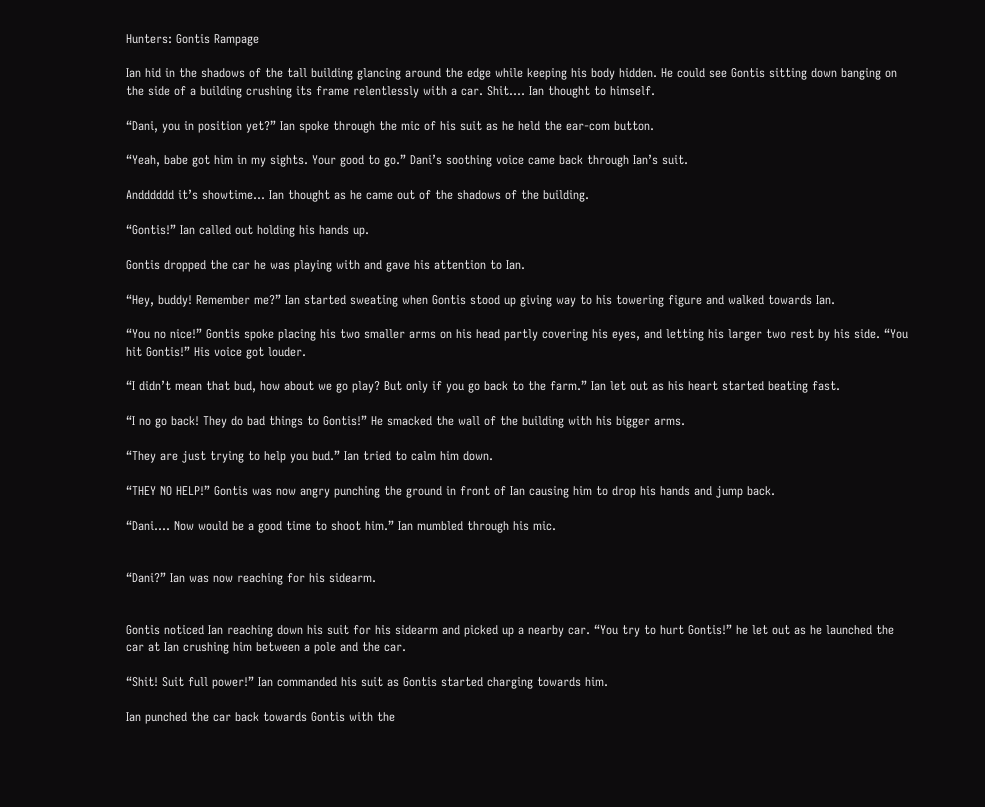Hunters: Gontis Rampage

Ian hid in the shadows of the tall building glancing around the edge while keeping his body hidden. He could see Gontis sitting down banging on the side of a building crushing its frame relentlessly with a car. Shit…. Ian thought to himself.

“Dani, you in position yet?” Ian spoke through the mic of his suit as he held the ear-com button.

“Yeah, babe got him in my sights. Your good to go.” Dani’s soothing voice came back through Ian’s suit.

Andddddd it’s showtime… Ian thought as he came out of the shadows of the building.

“Gontis!” Ian called out holding his hands up.

Gontis dropped the car he was playing with and gave his attention to Ian.

“Hey, buddy! Remember me?” Ian started sweating when Gontis stood up giving way to his towering figure and walked towards Ian.

“You no nice!” Gontis spoke placing his two smaller arms on his head partly covering his eyes, and letting his larger two rest by his side. “You hit Gontis!” His voice got louder.

“I didn’t mean that bud, how about we go play? But only if you go back to the farm.” Ian let out as his heart started beating fast.

“I no go back! They do bad things to Gontis!” He smacked the wall of the building with his bigger arms.

“They are just trying to help you bud.” Ian tried to calm him down.

“THEY NO HELP!” Gontis was now angry punching the ground in front of Ian causing him to drop his hands and jump back.

“Dani…. Now would be a good time to shoot him.” Ian mumbled through his mic.


“Dani?” Ian was now reaching for his sidearm.


Gontis noticed Ian reaching down his suit for his sidearm and picked up a nearby car. “You try to hurt Gontis!” he let out as he launched the car at Ian crushing him between a pole and the car.

“Shit! Suit full power!” Ian commanded his suit as Gontis started charging towards him.

Ian punched the car back towards Gontis with the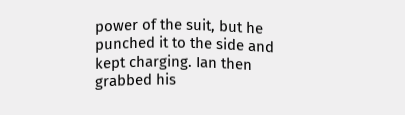power of the suit, but he punched it to the side and kept charging. Ian then grabbed his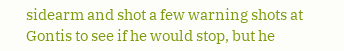sidearm and shot a few warning shots at Gontis to see if he would stop, but he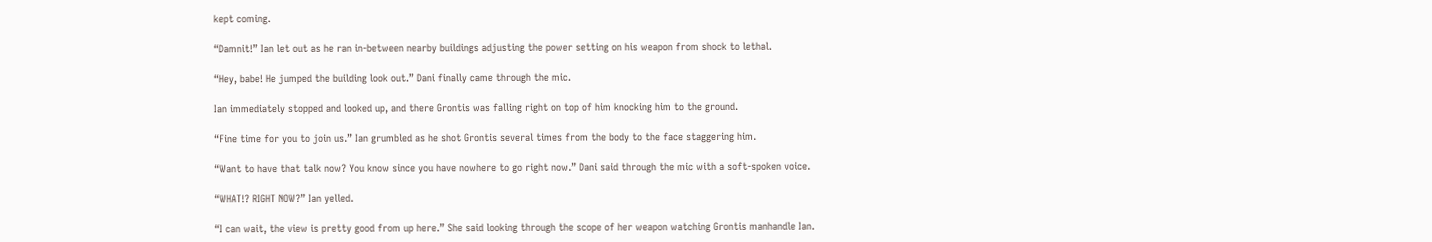kept coming.

“Damnit!” Ian let out as he ran in-between nearby buildings adjusting the power setting on his weapon from shock to lethal.

“Hey, babe! He jumped the building look out.” Dani finally came through the mic.

Ian immediately stopped and looked up, and there Grontis was falling right on top of him knocking him to the ground.

“Fine time for you to join us.” Ian grumbled as he shot Grontis several times from the body to the face staggering him.

“Want to have that talk now? You know since you have nowhere to go right now.” Dani said through the mic with a soft-spoken voice.

“WHAT!? RIGHT NOW?” Ian yelled.

“I can wait, the view is pretty good from up here.” She said looking through the scope of her weapon watching Grontis manhandle Ian.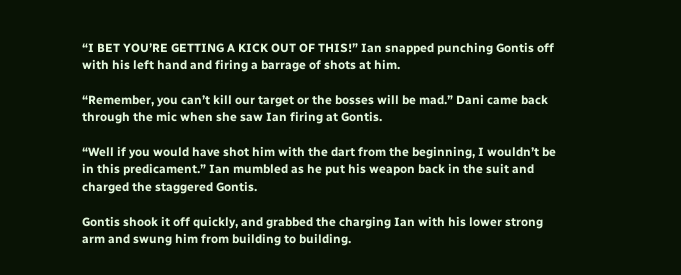“I BET YOU’RE GETTING A KICK OUT OF THIS!” Ian snapped punching Gontis off with his left hand and firing a barrage of shots at him.

“Remember, you can’t kill our target or the bosses will be mad.” Dani came back through the mic when she saw Ian firing at Gontis.

“Well if you would have shot him with the dart from the beginning, I wouldn’t be in this predicament.” Ian mumbled as he put his weapon back in the suit and charged the staggered Gontis.

Gontis shook it off quickly, and grabbed the charging Ian with his lower strong arm and swung him from building to building.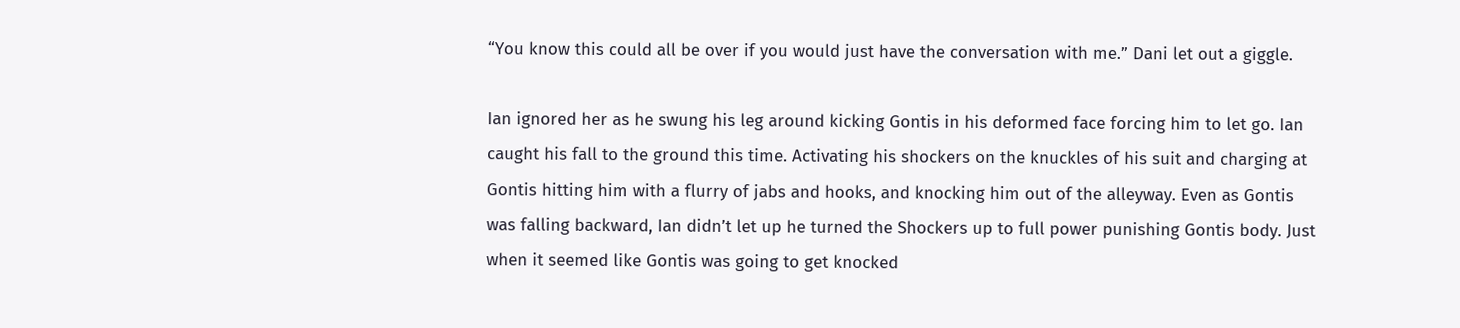“You know this could all be over if you would just have the conversation with me.” Dani let out a giggle.

Ian ignored her as he swung his leg around kicking Gontis in his deformed face forcing him to let go. Ian caught his fall to the ground this time. Activating his shockers on the knuckles of his suit and charging at Gontis hitting him with a flurry of jabs and hooks, and knocking him out of the alleyway. Even as Gontis was falling backward, Ian didn’t let up he turned the Shockers up to full power punishing Gontis body. Just when it seemed like Gontis was going to get knocked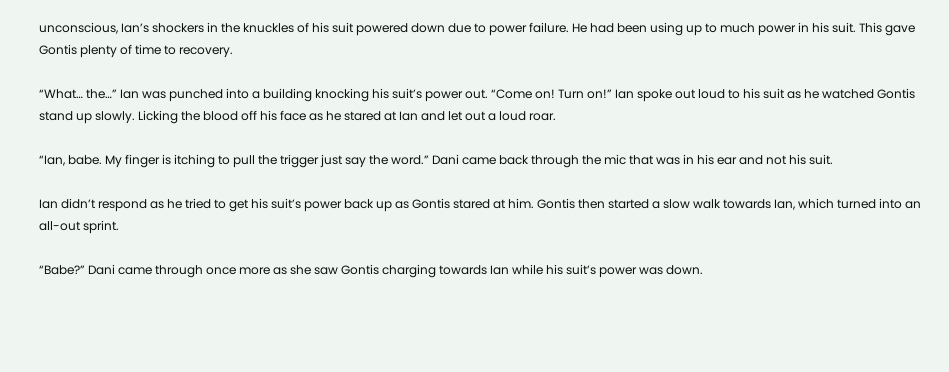unconscious, Ian’s shockers in the knuckles of his suit powered down due to power failure. He had been using up to much power in his suit. This gave Gontis plenty of time to recovery.

“What… the…” Ian was punched into a building knocking his suit’s power out. “Come on! Turn on!” Ian spoke out loud to his suit as he watched Gontis stand up slowly. Licking the blood off his face as he stared at Ian and let out a loud roar.

“Ian, babe. My finger is itching to pull the trigger just say the word.” Dani came back through the mic that was in his ear and not his suit.

Ian didn’t respond as he tried to get his suit’s power back up as Gontis stared at him. Gontis then started a slow walk towards Ian, which turned into an all-out sprint.

“Babe?” Dani came through once more as she saw Gontis charging towards Ian while his suit’s power was down.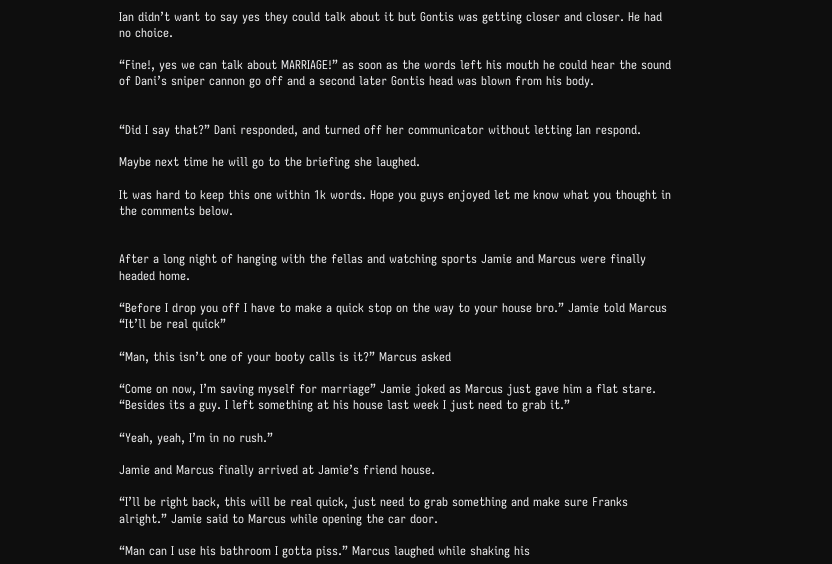Ian didn’t want to say yes they could talk about it but Gontis was getting closer and closer. He had no choice.

“Fine!, yes we can talk about MARRIAGE!” as soon as the words left his mouth he could hear the sound of Dani’s sniper cannon go off and a second later Gontis head was blown from his body.


“Did I say that?” Dani responded, and turned off her communicator without letting Ian respond.

Maybe next time he will go to the briefing she laughed.

It was hard to keep this one within 1k words. Hope you guys enjoyed let me know what you thought in the comments below.


After a long night of hanging with the fellas and watching sports Jamie and Marcus were finally headed home.

“Before I drop you off I have to make a quick stop on the way to your house bro.” Jamie told Marcus “It’ll be real quick”

“Man, this isn’t one of your booty calls is it?” Marcus asked

“Come on now, I’m saving myself for marriage” Jamie joked as Marcus just gave him a flat stare. “Besides its a guy. I left something at his house last week I just need to grab it.”

“Yeah, yeah, I’m in no rush.”

Jamie and Marcus finally arrived at Jamie’s friend house.

“I’ll be right back, this will be real quick, just need to grab something and make sure Franks alright.” Jamie said to Marcus while opening the car door.

“Man can I use his bathroom I gotta piss.” Marcus laughed while shaking his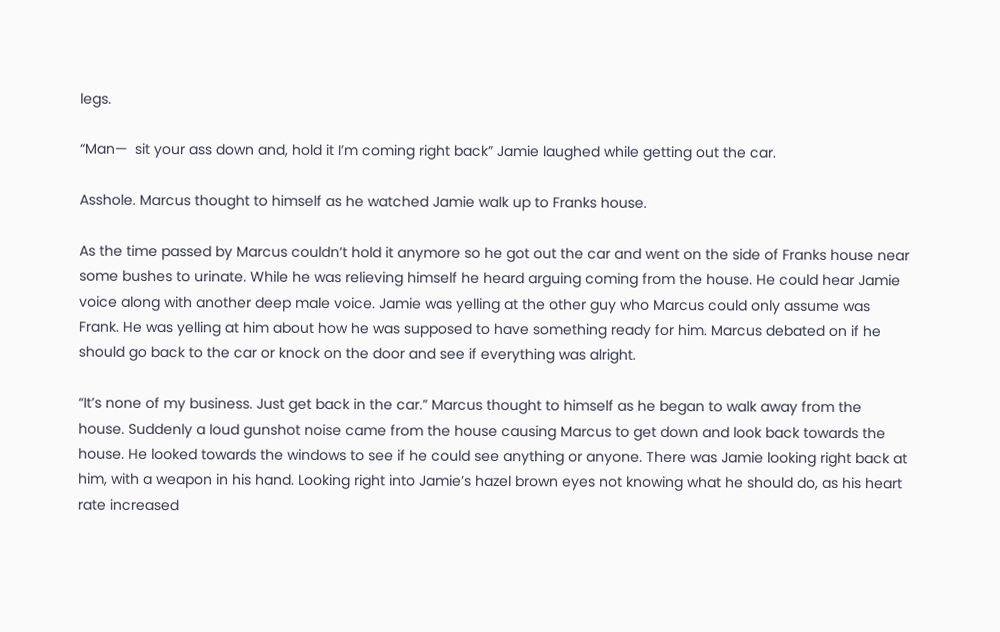legs.

“Man—  sit your ass down and, hold it I’m coming right back” Jamie laughed while getting out the car.

Asshole. Marcus thought to himself as he watched Jamie walk up to Franks house.

As the time passed by Marcus couldn’t hold it anymore so he got out the car and went on the side of Franks house near some bushes to urinate. While he was relieving himself he heard arguing coming from the house. He could hear Jamie voice along with another deep male voice. Jamie was yelling at the other guy who Marcus could only assume was Frank. He was yelling at him about how he was supposed to have something ready for him. Marcus debated on if he should go back to the car or knock on the door and see if everything was alright.

“It’s none of my business. Just get back in the car.” Marcus thought to himself as he began to walk away from the house. Suddenly a loud gunshot noise came from the house causing Marcus to get down and look back towards the house. He looked towards the windows to see if he could see anything or anyone. There was Jamie looking right back at him, with a weapon in his hand. Looking right into Jamie’s hazel brown eyes not knowing what he should do, as his heart rate increased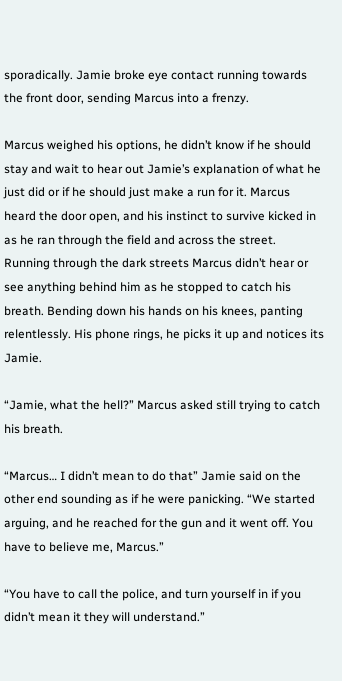sporadically. Jamie broke eye contact running towards the front door, sending Marcus into a frenzy.

Marcus weighed his options, he didn’t know if he should stay and wait to hear out Jamie’s explanation of what he just did or if he should just make a run for it. Marcus heard the door open, and his instinct to survive kicked in as he ran through the field and across the street. Running through the dark streets Marcus didn’t hear or see anything behind him as he stopped to catch his breath. Bending down his hands on his knees, panting relentlessly. His phone rings, he picks it up and notices its Jamie.

“Jamie, what the hell?” Marcus asked still trying to catch his breath.

“Marcus… I didn’t mean to do that” Jamie said on the other end sounding as if he were panicking. “We started arguing, and he reached for the gun and it went off. You have to believe me, Marcus.”

“You have to call the police, and turn yourself in if you didn’t mean it they will understand.”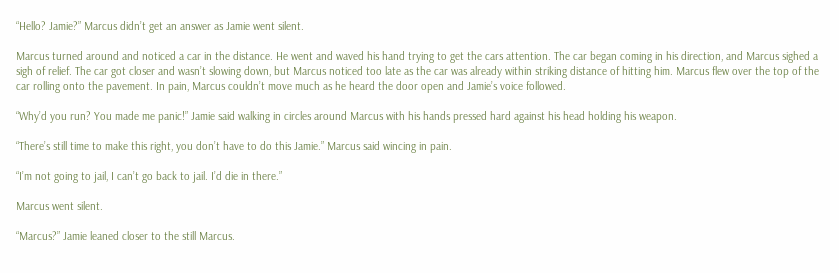“Hello? Jamie?” Marcus didn’t get an answer as Jamie went silent.

Marcus turned around and noticed a car in the distance. He went and waved his hand trying to get the cars attention. The car began coming in his direction, and Marcus sighed a sigh of relief. The car got closer and wasn’t slowing down, but Marcus noticed too late as the car was already within striking distance of hitting him. Marcus flew over the top of the car rolling onto the pavement. In pain, Marcus couldn’t move much as he heard the door open and Jamie’s voice followed.

“Why’d you run? You made me panic!” Jamie said walking in circles around Marcus with his hands pressed hard against his head holding his weapon.

“There’s still time to make this right, you don’t have to do this Jamie.” Marcus said wincing in pain.

“I’m not going to jail, I can’t go back to jail. I’d die in there.”

Marcus went silent.

“Marcus?” Jamie leaned closer to the still Marcus.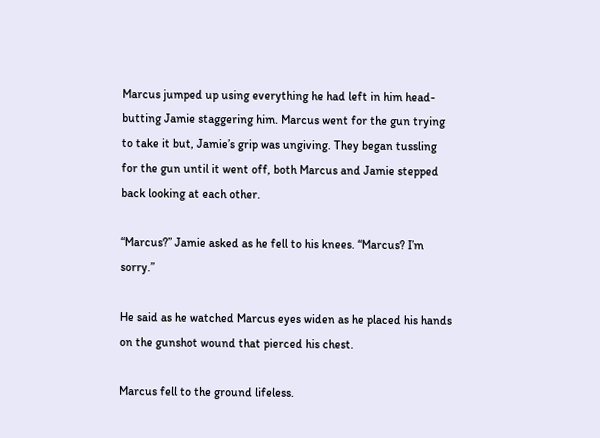Marcus jumped up using everything he had left in him head-butting Jamie staggering him. Marcus went for the gun trying to take it but, Jamie’s grip was ungiving. They began tussling for the gun until it went off, both Marcus and Jamie stepped back looking at each other.

“Marcus?” Jamie asked as he fell to his knees. “Marcus? I’m sorry.”

He said as he watched Marcus eyes widen as he placed his hands on the gunshot wound that pierced his chest.

Marcus fell to the ground lifeless.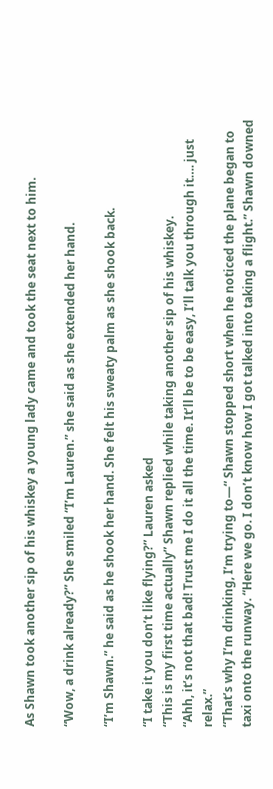As Shawn took another sip of his whiskey a young lady came and took the seat next to him.

“Wow, a drink already?” She smiled “I’m Lauren.” she said as she extended her hand.

“I’m Shawn.” he said as he shook her hand. She felt his sweaty palm as she shook back.

“I take it you don’t like flying?” Lauren asked
“This is my first time actually” Shawn replied while taking another sip of his whiskey.
“Ahh, it’s not that bad! Trust me I do it all the time. It’ll be to be easy, I’ll talk you through it…. just relax.”
“That’s why I’m drinking, I’m trying to—“ Shawn stopped short when he noticed the plane began to taxi onto the runway. “Here we go. I don’t know how I got talked into taking a flight.” Shawn downed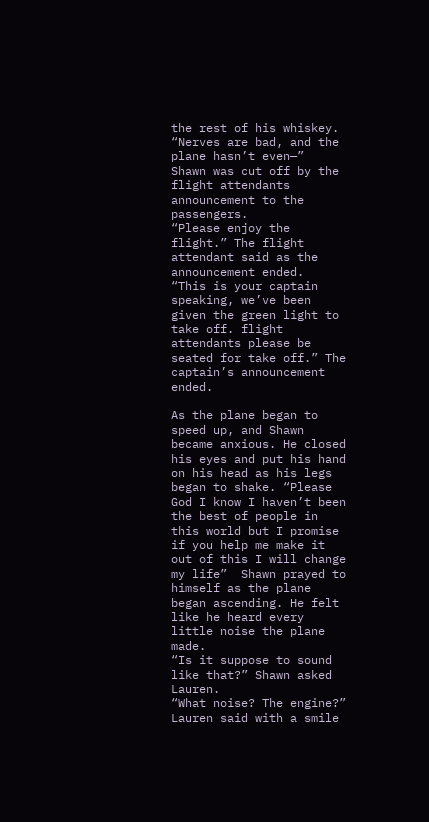the rest of his whiskey. “Nerves are bad, and the plane hasn’t even—”  Shawn was cut off by the flight attendants announcement to the passengers.
“Please enjoy the flight.” The flight attendant said as the announcement ended.
“This is your captain speaking, we’ve been given the green light to take off. flight attendants please be seated for take off.” The captain’s announcement ended.

As the plane began to speed up, and Shawn became anxious. He closed his eyes and put his hand on his head as his legs began to shake. “Please God I know I haven’t been the best of people in this world but I promise if you help me make it out of this I will change my life”  Shawn prayed to himself as the plane began ascending. He felt like he heard every little noise the plane made.
“Is it suppose to sound like that?” Shawn asked Lauren.
“What noise? The engine?” Lauren said with a smile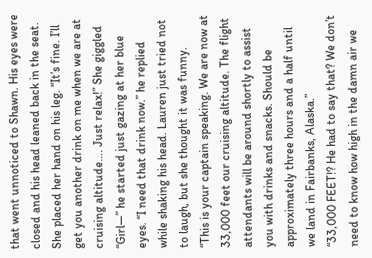that went unnoticed to Shawn. His eyes were closed and his head leaned back in the seat. She placed her hand on his leg. “It’s fine. I’ll get you another drink on me when we are at cruising altitude…. Just relax!” She giggled
“Girl—” he started just gazing at her blue eyes. “I need that drink now.” he replied while shaking his head. Lauren just tried not to laugh, but she thought it was funny.
“This is your captain speaking. We are now at 33,000 feet our cruising altitude. The flight attendants will be around shortly to assist you with drinks and snacks. Should be approximately three hours and a half until we land in Fairbanks, Alaska.”
“33,000 FEET!? He had to say that? We don’t need to know how high in the damn air we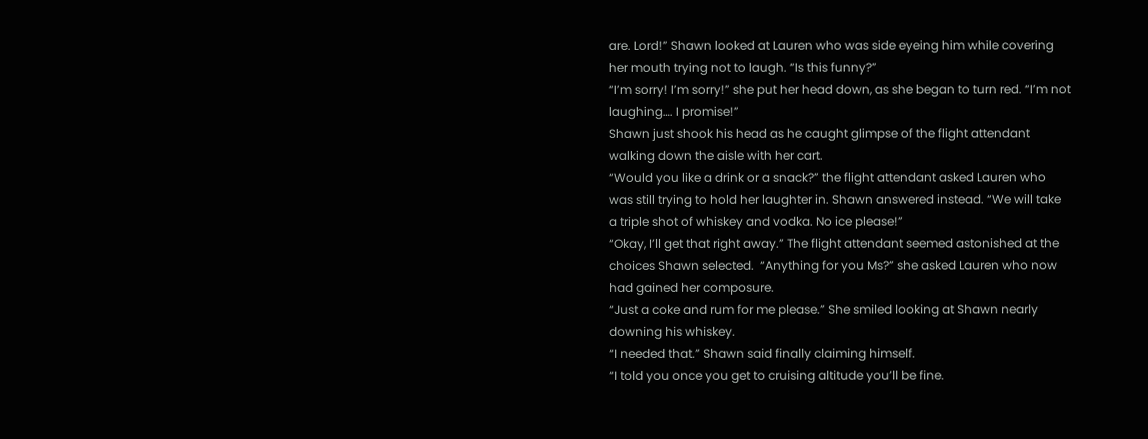are. Lord!” Shawn looked at Lauren who was side eyeing him while covering her mouth trying not to laugh. “Is this funny?”
“I’m sorry! I’m sorry!” she put her head down, as she began to turn red. “I’m not laughing…. I promise!”
Shawn just shook his head as he caught glimpse of the flight attendant walking down the aisle with her cart.
“Would you like a drink or a snack?” the flight attendant asked Lauren who was still trying to hold her laughter in. Shawn answered instead. “We will take a triple shot of whiskey and vodka. No ice please!”
“Okay, I’ll get that right away.” The flight attendant seemed astonished at the choices Shawn selected.  “Anything for you Ms?” she asked Lauren who now had gained her composure.
“Just a coke and rum for me please.” She smiled looking at Shawn nearly downing his whiskey.
“I needed that.” Shawn said finally claiming himself.
“I told you once you get to cruising altitude you’ll be fine.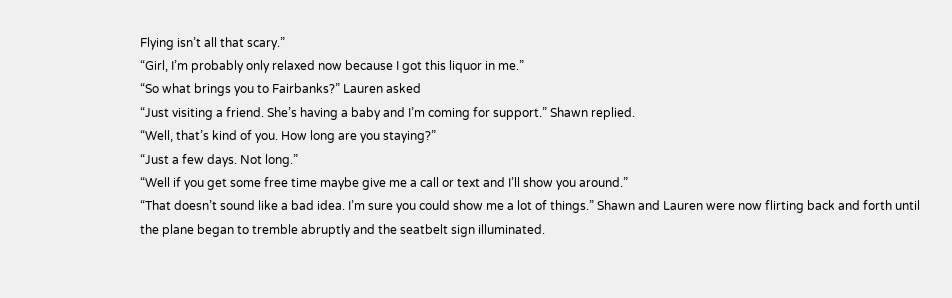Flying isn’t all that scary.”
“Girl, I’m probably only relaxed now because I got this liquor in me.”
“So what brings you to Fairbanks?” Lauren asked
“Just visiting a friend. She’s having a baby and I’m coming for support.” Shawn replied.
“Well, that’s kind of you. How long are you staying?”
“Just a few days. Not long.”
“Well if you get some free time maybe give me a call or text and I’ll show you around.”
“That doesn’t sound like a bad idea. I’m sure you could show me a lot of things.” Shawn and Lauren were now flirting back and forth until the plane began to tremble abruptly and the seatbelt sign illuminated.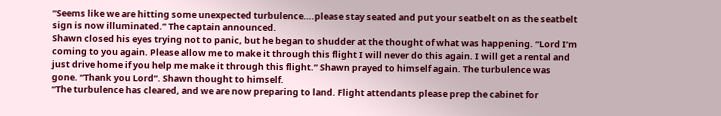“Seems like we are hitting some unexpected turbulence….please stay seated and put your seatbelt on as the seatbelt sign is now illuminated.” The captain announced.
Shawn closed his eyes trying not to panic, but he began to shudder at the thought of what was happening. “Lord I’m coming to you again. Please allow me to make it through this flight I will never do this again. I will get a rental and just drive home if you help me make it through this flight.” Shawn prayed to himself again. The turbulence was gone. “Thank you Lord”. Shawn thought to himself.
“The turbulence has cleared, and we are now preparing to land. Flight attendants please prep the cabinet for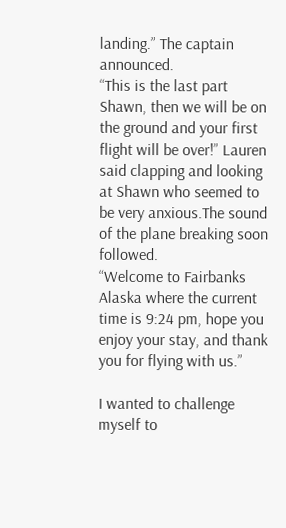landing.” The captain announced.
“This is the last part Shawn, then we will be on the ground and your first flight will be over!” Lauren said clapping and looking at Shawn who seemed to be very anxious.The sound of the plane breaking soon followed.
“Welcome to Fairbanks Alaska where the current time is 9:24 pm, hope you enjoy your stay, and thank you for flying with us.”

I wanted to challenge myself to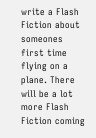write a Flash Fiction about someones first time flying on a plane. There will be a lot more Flash Fiction coming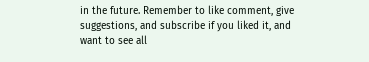in the future. Remember to like comment, give suggestions, and subscribe if you liked it, and want to see all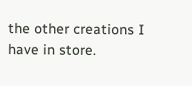the other creations I have in store.